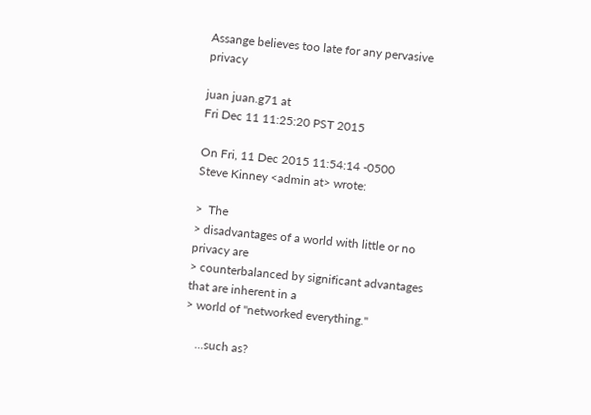Assange believes too late for any pervasive privacy

juan juan.g71 at
Fri Dec 11 11:25:20 PST 2015

On Fri, 11 Dec 2015 11:54:14 -0500
Steve Kinney <admin at> wrote:

>  The
> disadvantages of a world with little or no privacy are
> counterbalanced by significant advantages that are inherent in a
> world of "networked everything."

    ...such as?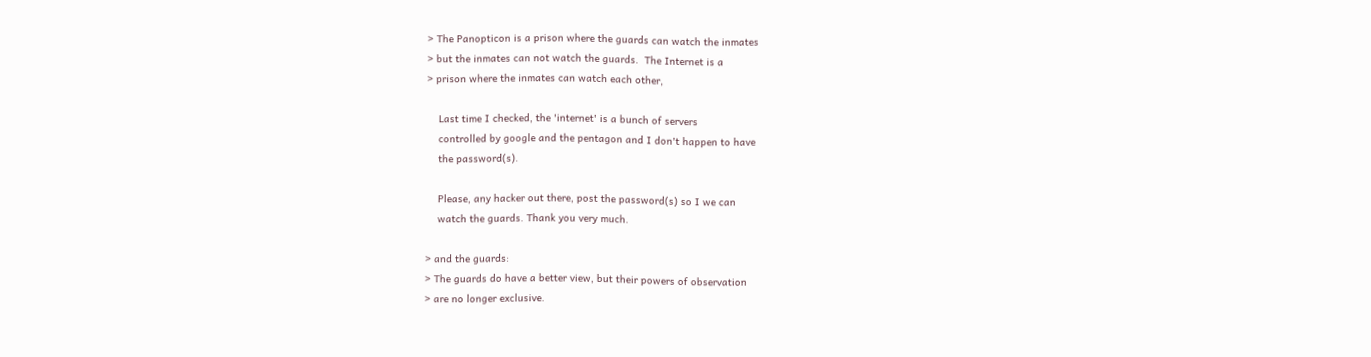> The Panopticon is a prison where the guards can watch the inmates
> but the inmates can not watch the guards.  The Internet is a
> prison where the inmates can watch each other,

    Last time I checked, the 'internet' is a bunch of servers
    controlled by google and the pentagon and I don't happen to have
    the password(s).

    Please, any hacker out there, post the password(s) so I we can
    watch the guards. Thank you very much.

> and the guards:
> The guards do have a better view, but their powers of observation
> are no longer exclusive.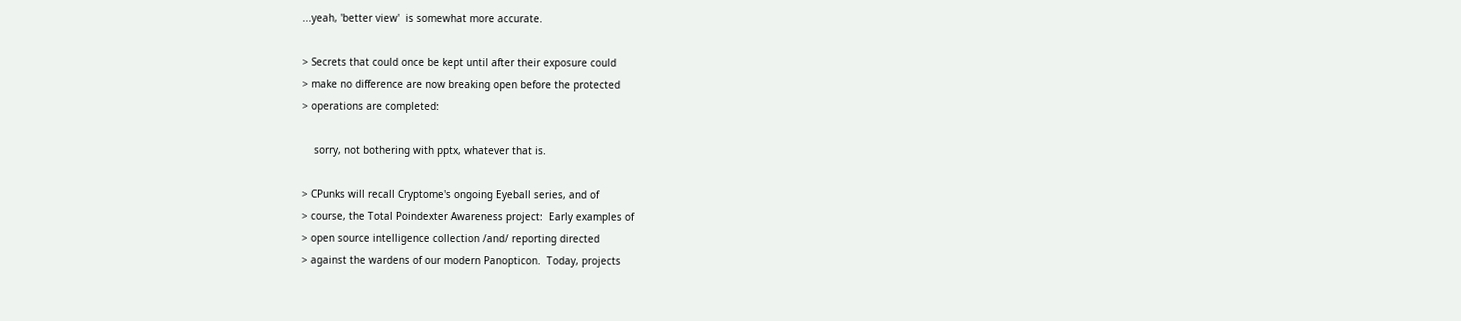...yeah, 'better view'  is somewhat more accurate.

> Secrets that could once be kept until after their exposure could
> make no difference are now breaking open before the protected
> operations are completed:

    sorry, not bothering with pptx, whatever that is.

> CPunks will recall Cryptome's ongoing Eyeball series, and of
> course, the Total Poindexter Awareness project:  Early examples of
> open source intelligence collection /and/ reporting directed
> against the wardens of our modern Panopticon.  Today, projects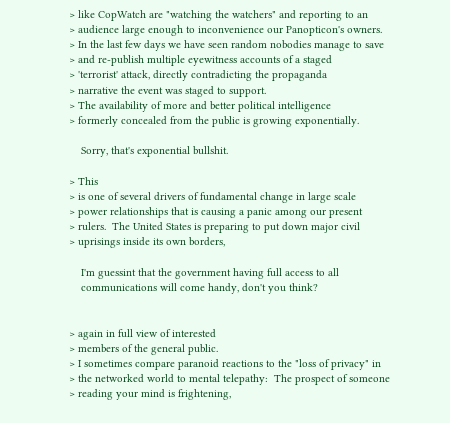> like CopWatch are "watching the watchers" and reporting to an
> audience large enough to inconvenience our Panopticon's owners.
> In the last few days we have seen random nobodies manage to save
> and re-publish multiple eyewitness accounts of a staged
> 'terrorist' attack, directly contradicting the propaganda
> narrative the event was staged to support.
> The availability of more and better political intelligence
> formerly concealed from the public is growing exponentially.

    Sorry, that's exponential bullshit.

> This
> is one of several drivers of fundamental change in large scale
> power relationships that is causing a panic among our present
> rulers.  The United States is preparing to put down major civil
> uprisings inside its own borders,

    I'm guessint that the government having full access to all
    communications will come handy, don't you think?


> again in full view of interested
> members of the general public.
> I sometimes compare paranoid reactions to the "loss of privacy" in
> the networked world to mental telepathy:  The prospect of someone
> reading your mind is frightening,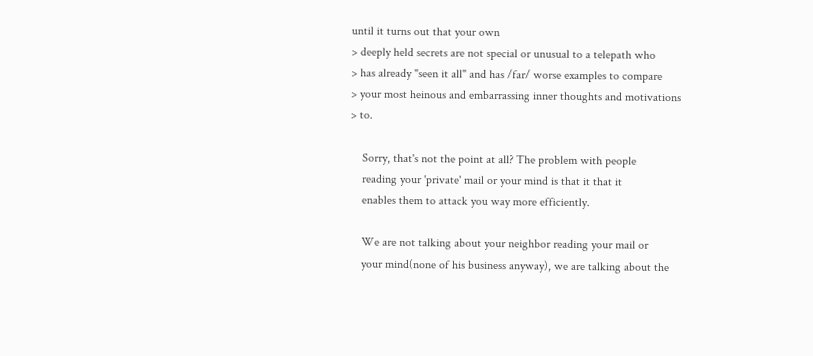until it turns out that your own
> deeply held secrets are not special or unusual to a telepath who
> has already "seen it all" and has /far/ worse examples to compare
> your most heinous and embarrassing inner thoughts and motivations
> to.

    Sorry, that's not the point at all? The problem with people
    reading your 'private' mail or your mind is that it that it
    enables them to attack you way more efficiently.

    We are not talking about your neighbor reading your mail or
    your mind(none of his business anyway), we are talking about the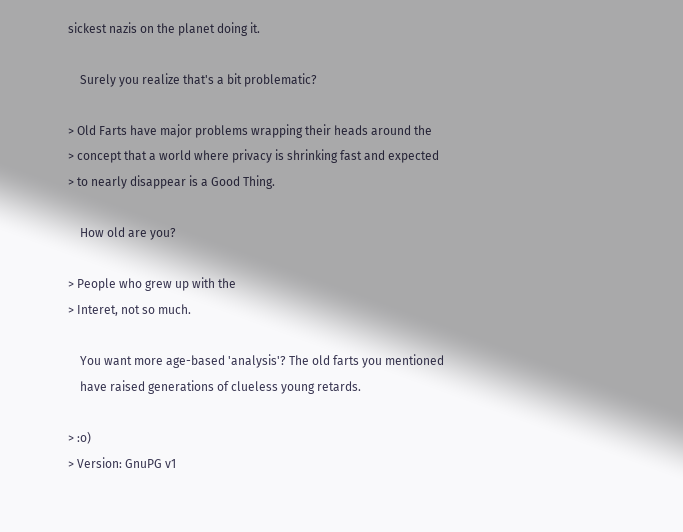sickest nazis on the planet doing it.

    Surely you realize that's a bit problematic?

> Old Farts have major problems wrapping their heads around the
> concept that a world where privacy is shrinking fast and expected
> to nearly disappear is a Good Thing.

    How old are you?

> People who grew up with the
> Interet, not so much.

    You want more age-based 'analysis'? The old farts you mentioned
    have raised generations of clueless young retards.

> :o)
> Version: GnuPG v1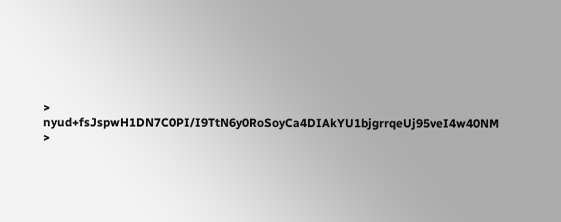> nyud+fsJspwH1DN7C0PI/I9TtN6y0RoSoyCa4DIAkYU1bjgrrqeUj95veI4w40NM
>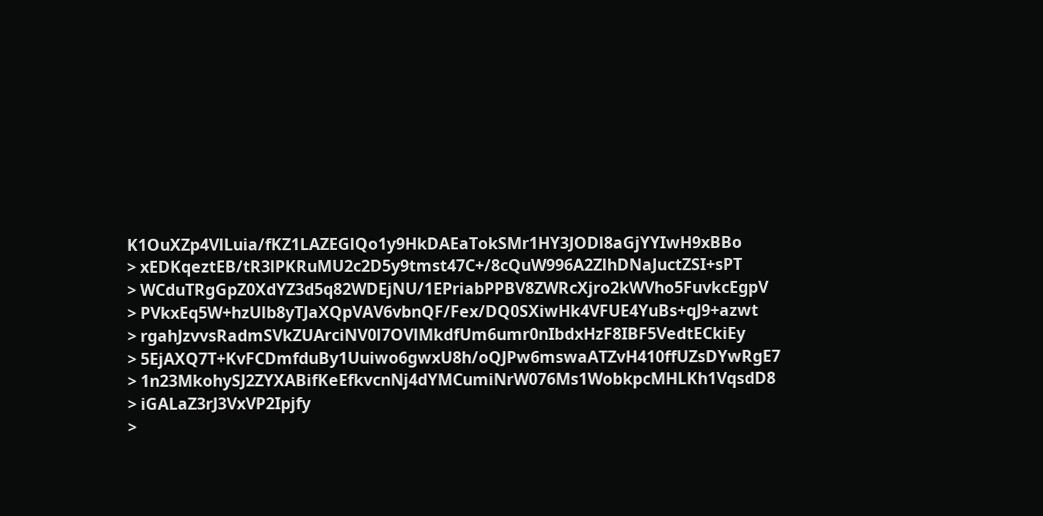K1OuXZp4VlLuia/fKZ1LAZEGlQo1y9HkDAEaTokSMr1HY3JODl8aGjYYIwH9xBBo
> xEDKqeztEB/tR3lPKRuMU2c2D5y9tmst47C+/8cQuW996A2ZlhDNaJuctZSI+sPT
> WCduTRgGpZ0XdYZ3d5q82WDEjNU/1EPriabPPBV8ZWRcXjro2kWVho5FuvkcEgpV
> PVkxEq5W+hzUlb8yTJaXQpVAV6vbnQF/Fex/DQ0SXiwHk4VFUE4YuBs+qJ9+azwt
> rgahJzvvsRadmSVkZUArciNV0l7OVlMkdfUm6umr0nIbdxHzF8IBF5VedtECkiEy
> 5EjAXQ7T+KvFCDmfduBy1Uuiwo6gwxU8h/oQJPw6mswaATZvH410ffUZsDYwRgE7
> 1n23MkohySJ2ZYXABifKeEfkvcnNj4dYMCumiNrW076Ms1WobkpcMHLKh1VqsdD8
> iGALaZ3rJ3VxVP2Ipjfy
>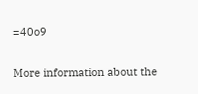=40o9

More information about the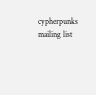cypherpunks mailing list